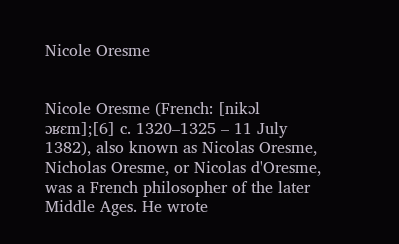Nicole Oresme


Nicole Oresme (French: [nikɔl ɔʁɛm];[6] c. 1320–1325 – 11 July 1382), also known as Nicolas Oresme, Nicholas Oresme, or Nicolas d'Oresme, was a French philosopher of the later Middle Ages. He wrote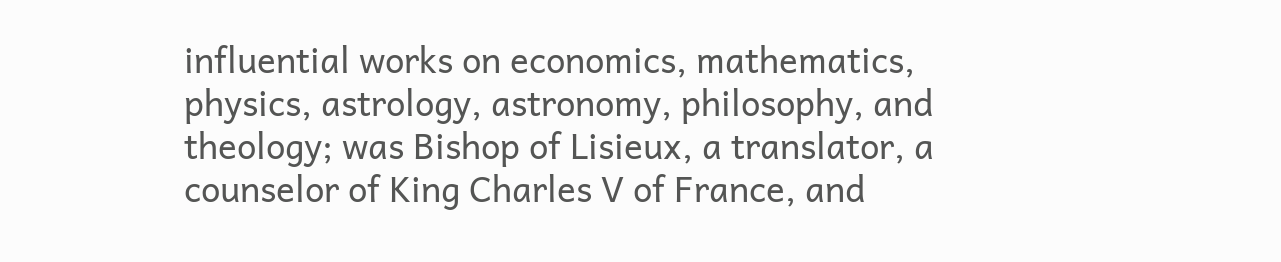influential works on economics, mathematics, physics, astrology, astronomy, philosophy, and theology; was Bishop of Lisieux, a translator, a counselor of King Charles V of France, and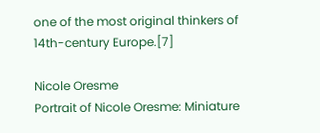one of the most original thinkers of 14th-century Europe.[7]

Nicole Oresme
Portrait of Nicole Oresme: Miniature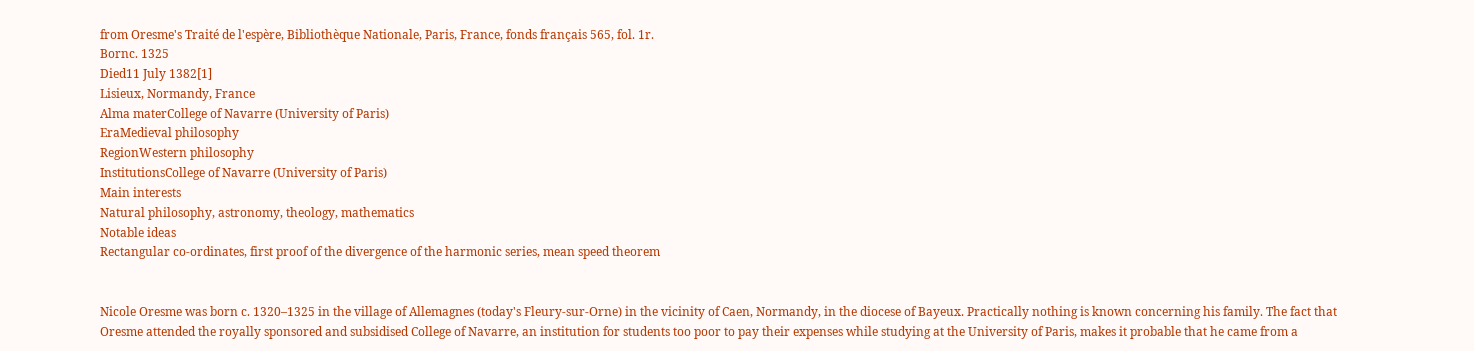from Oresme's Traité de l'espère, Bibliothèque Nationale, Paris, France, fonds français 565, fol. 1r.
Bornc. 1325
Died11 July 1382[1]
Lisieux, Normandy, France
Alma materCollege of Navarre (University of Paris)
EraMedieval philosophy
RegionWestern philosophy
InstitutionsCollege of Navarre (University of Paris)
Main interests
Natural philosophy, astronomy, theology, mathematics
Notable ideas
Rectangular co-ordinates, first proof of the divergence of the harmonic series, mean speed theorem


Nicole Oresme was born c. 1320–1325 in the village of Allemagnes (today's Fleury-sur-Orne) in the vicinity of Caen, Normandy, in the diocese of Bayeux. Practically nothing is known concerning his family. The fact that Oresme attended the royally sponsored and subsidised College of Navarre, an institution for students too poor to pay their expenses while studying at the University of Paris, makes it probable that he came from a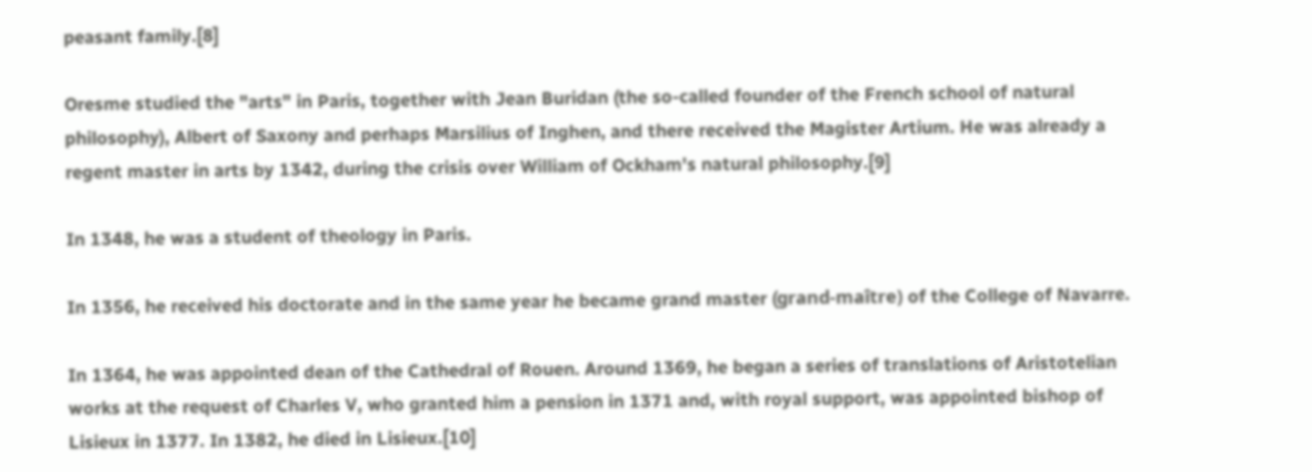peasant family.[8]

Oresme studied the "arts" in Paris, together with Jean Buridan (the so-called founder of the French school of natural philosophy), Albert of Saxony and perhaps Marsilius of Inghen, and there received the Magister Artium. He was already a regent master in arts by 1342, during the crisis over William of Ockham's natural philosophy.[9]

In 1348, he was a student of theology in Paris.

In 1356, he received his doctorate and in the same year he became grand master (grand-maître) of the College of Navarre.

In 1364, he was appointed dean of the Cathedral of Rouen. Around 1369, he began a series of translations of Aristotelian works at the request of Charles V, who granted him a pension in 1371 and, with royal support, was appointed bishop of Lisieux in 1377. In 1382, he died in Lisieux.[10]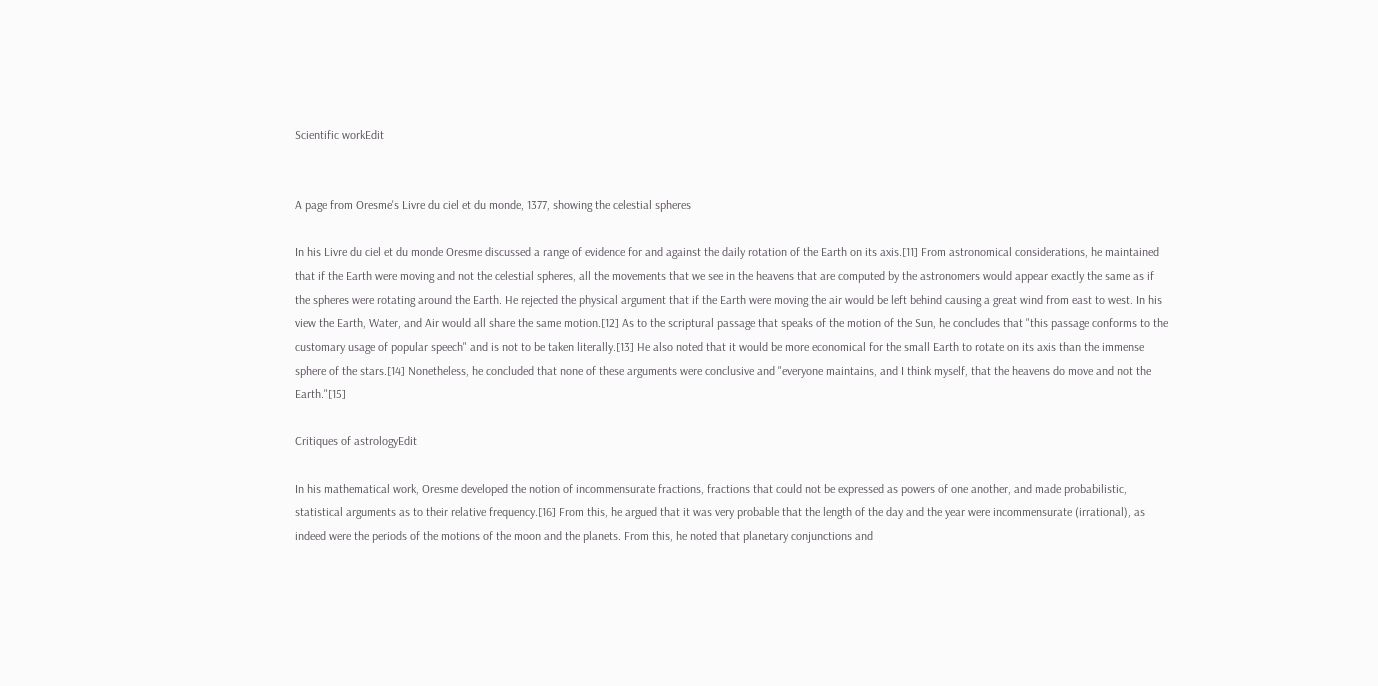Scientific workEdit


A page from Oresme's Livre du ciel et du monde, 1377, showing the celestial spheres

In his Livre du ciel et du monde Oresme discussed a range of evidence for and against the daily rotation of the Earth on its axis.[11] From astronomical considerations, he maintained that if the Earth were moving and not the celestial spheres, all the movements that we see in the heavens that are computed by the astronomers would appear exactly the same as if the spheres were rotating around the Earth. He rejected the physical argument that if the Earth were moving the air would be left behind causing a great wind from east to west. In his view the Earth, Water, and Air would all share the same motion.[12] As to the scriptural passage that speaks of the motion of the Sun, he concludes that "this passage conforms to the customary usage of popular speech" and is not to be taken literally.[13] He also noted that it would be more economical for the small Earth to rotate on its axis than the immense sphere of the stars.[14] Nonetheless, he concluded that none of these arguments were conclusive and "everyone maintains, and I think myself, that the heavens do move and not the Earth."[15]

Critiques of astrologyEdit

In his mathematical work, Oresme developed the notion of incommensurate fractions, fractions that could not be expressed as powers of one another, and made probabilistic, statistical arguments as to their relative frequency.[16] From this, he argued that it was very probable that the length of the day and the year were incommensurate (irrational), as indeed were the periods of the motions of the moon and the planets. From this, he noted that planetary conjunctions and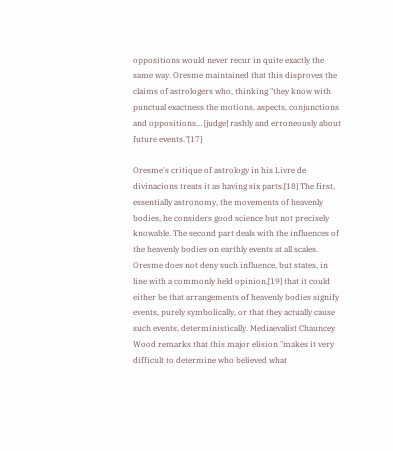oppositions would never recur in quite exactly the same way. Oresme maintained that this disproves the claims of astrologers who, thinking "they know with punctual exactness the motions, aspects, conjunctions and oppositions… [judge] rashly and erroneously about future events."[17]

Oresme's critique of astrology in his Livre de divinacions treats it as having six parts.[18] The first, essentially astronomy, the movements of heavenly bodies, he considers good science but not precisely knowable. The second part deals with the influences of the heavenly bodies on earthly events at all scales. Oresme does not deny such influence, but states, in line with a commonly held opinion,[19] that it could either be that arrangements of heavenly bodies signify events, purely symbolically, or that they actually cause such events, deterministically. Mediaevalist Chauncey Wood remarks that this major elision "makes it very difficult to determine who believed what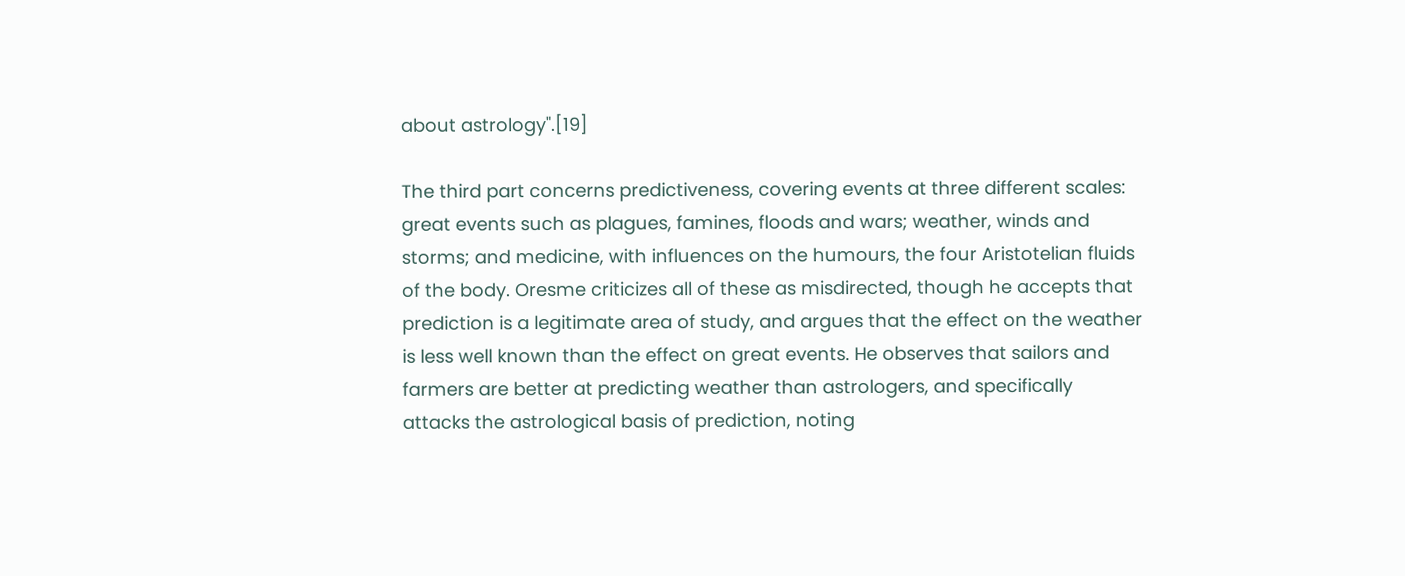about astrology".[19]

The third part concerns predictiveness, covering events at three different scales: great events such as plagues, famines, floods and wars; weather, winds and storms; and medicine, with influences on the humours, the four Aristotelian fluids of the body. Oresme criticizes all of these as misdirected, though he accepts that prediction is a legitimate area of study, and argues that the effect on the weather is less well known than the effect on great events. He observes that sailors and farmers are better at predicting weather than astrologers, and specifically attacks the astrological basis of prediction, noting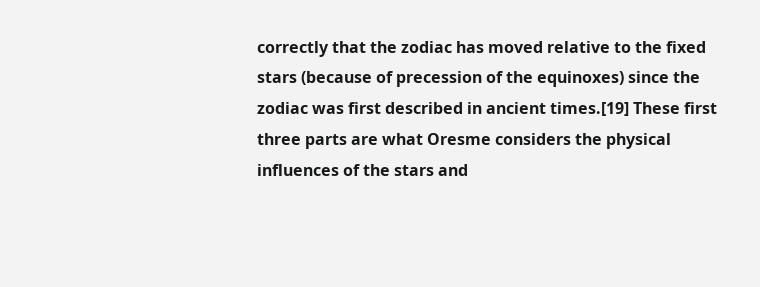correctly that the zodiac has moved relative to the fixed stars (because of precession of the equinoxes) since the zodiac was first described in ancient times.[19] These first three parts are what Oresme considers the physical influences of the stars and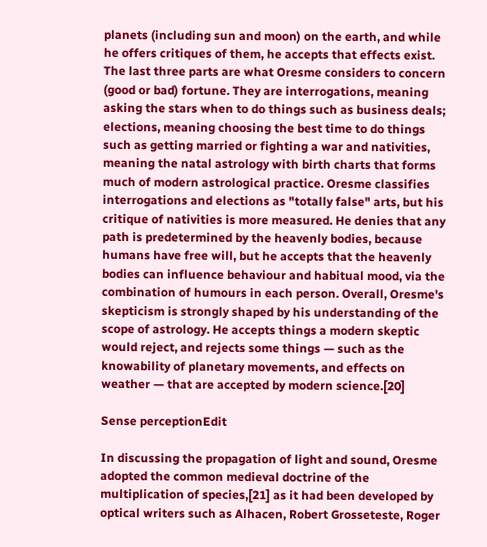planets (including sun and moon) on the earth, and while he offers critiques of them, he accepts that effects exist. The last three parts are what Oresme considers to concern (good or bad) fortune. They are interrogations, meaning asking the stars when to do things such as business deals; elections, meaning choosing the best time to do things such as getting married or fighting a war and nativities, meaning the natal astrology with birth charts that forms much of modern astrological practice. Oresme classifies interrogations and elections as "totally false" arts, but his critique of nativities is more measured. He denies that any path is predetermined by the heavenly bodies, because humans have free will, but he accepts that the heavenly bodies can influence behaviour and habitual mood, via the combination of humours in each person. Overall, Oresme's skepticism is strongly shaped by his understanding of the scope of astrology. He accepts things a modern skeptic would reject, and rejects some things — such as the knowability of planetary movements, and effects on weather — that are accepted by modern science.[20]

Sense perceptionEdit

In discussing the propagation of light and sound, Oresme adopted the common medieval doctrine of the multiplication of species,[21] as it had been developed by optical writers such as Alhacen, Robert Grosseteste, Roger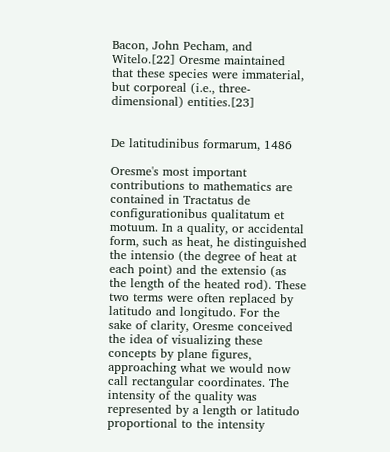Bacon, John Pecham, and Witelo.[22] Oresme maintained that these species were immaterial, but corporeal (i.e., three-dimensional) entities.[23]


De latitudinibus formarum, 1486

Oresme's most important contributions to mathematics are contained in Tractatus de configurationibus qualitatum et motuum. In a quality, or accidental form, such as heat, he distinguished the intensio (the degree of heat at each point) and the extensio (as the length of the heated rod). These two terms were often replaced by latitudo and longitudo. For the sake of clarity, Oresme conceived the idea of visualizing these concepts by plane figures, approaching what we would now call rectangular coordinates. The intensity of the quality was represented by a length or latitudo proportional to the intensity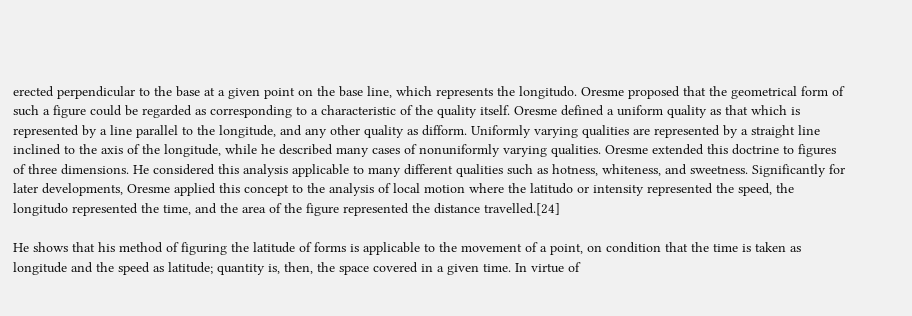erected perpendicular to the base at a given point on the base line, which represents the longitudo. Oresme proposed that the geometrical form of such a figure could be regarded as corresponding to a characteristic of the quality itself. Oresme defined a uniform quality as that which is represented by a line parallel to the longitude, and any other quality as difform. Uniformly varying qualities are represented by a straight line inclined to the axis of the longitude, while he described many cases of nonuniformly varying qualities. Oresme extended this doctrine to figures of three dimensions. He considered this analysis applicable to many different qualities such as hotness, whiteness, and sweetness. Significantly for later developments, Oresme applied this concept to the analysis of local motion where the latitudo or intensity represented the speed, the longitudo represented the time, and the area of the figure represented the distance travelled.[24]

He shows that his method of figuring the latitude of forms is applicable to the movement of a point, on condition that the time is taken as longitude and the speed as latitude; quantity is, then, the space covered in a given time. In virtue of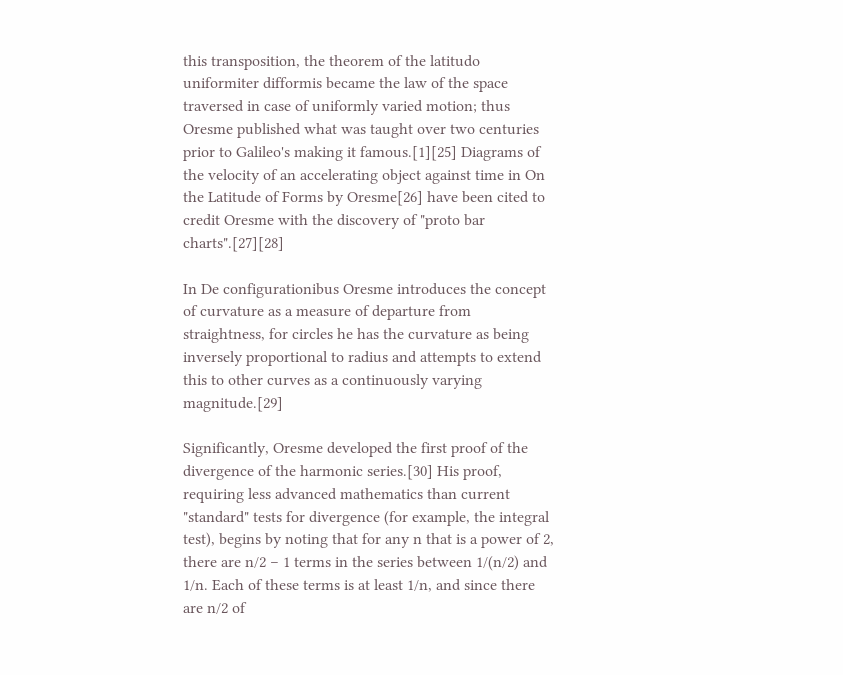this transposition, the theorem of the latitudo uniformiter difformis became the law of the space traversed in case of uniformly varied motion; thus Oresme published what was taught over two centuries prior to Galileo's making it famous.[1][25] Diagrams of the velocity of an accelerating object against time in On the Latitude of Forms by Oresme[26] have been cited to credit Oresme with the discovery of "proto bar charts".[27][28]

In De configurationibus Oresme introduces the concept of curvature as a measure of departure from straightness, for circles he has the curvature as being inversely proportional to radius and attempts to extend this to other curves as a continuously varying magnitude.[29]

Significantly, Oresme developed the first proof of the divergence of the harmonic series.[30] His proof, requiring less advanced mathematics than current "standard" tests for divergence (for example, the integral test), begins by noting that for any n that is a power of 2, there are n/2 − 1 terms in the series between 1/(n/2) and 1/n. Each of these terms is at least 1/n, and since there are n/2 of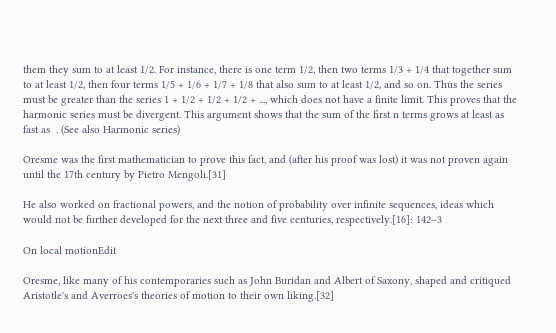them they sum to at least 1/2. For instance, there is one term 1/2, then two terms 1/3 + 1/4 that together sum to at least 1/2, then four terms 1/5 + 1/6 + 1/7 + 1/8 that also sum to at least 1/2, and so on. Thus the series must be greater than the series 1 + 1/2 + 1/2 + 1/2 + ..., which does not have a finite limit. This proves that the harmonic series must be divergent. This argument shows that the sum of the first n terms grows at least as fast as  . (See also Harmonic series)

Oresme was the first mathematician to prove this fact, and (after his proof was lost) it was not proven again until the 17th century by Pietro Mengoli.[31]

He also worked on fractional powers, and the notion of probability over infinite sequences, ideas which would not be further developed for the next three and five centuries, respectively.[16]: 142–3

On local motionEdit

Oresme, like many of his contemporaries such as John Buridan and Albert of Saxony, shaped and critiqued Aristotle's and Averroes's theories of motion to their own liking.[32]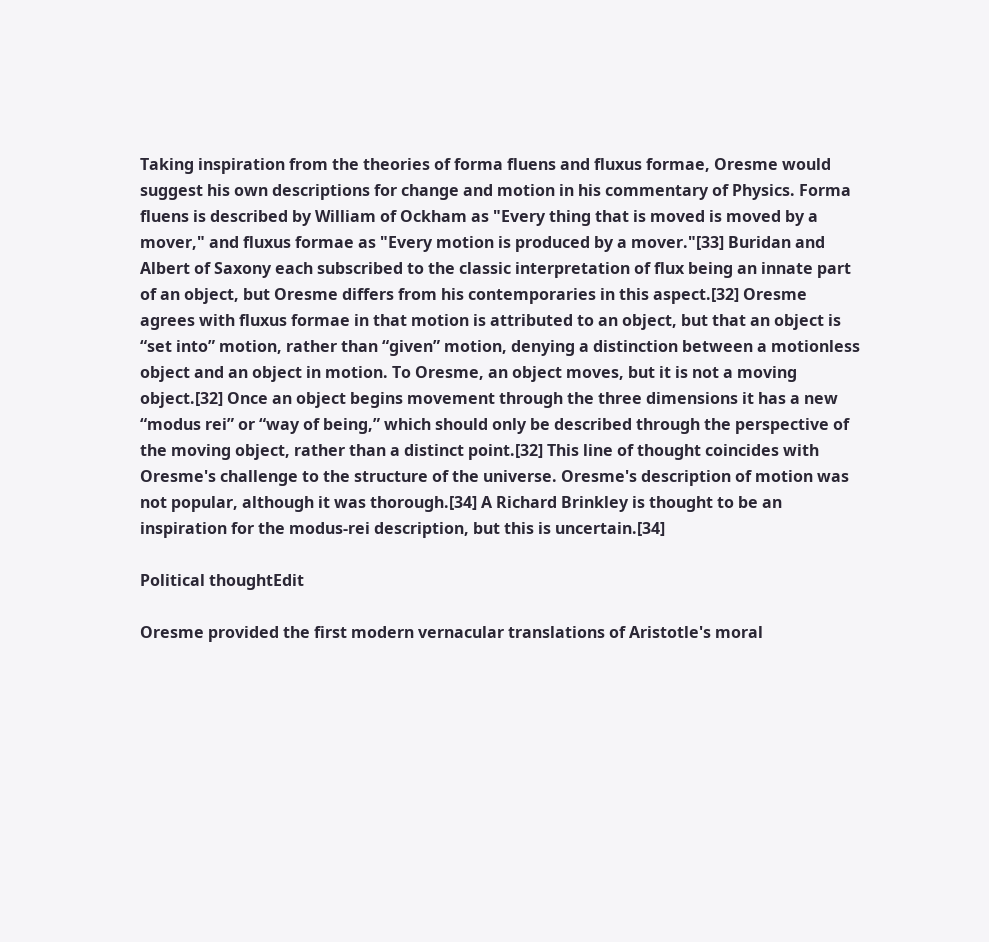Taking inspiration from the theories of forma fluens and fluxus formae, Oresme would suggest his own descriptions for change and motion in his commentary of Physics. Forma fluens is described by William of Ockham as "Every thing that is moved is moved by a mover," and fluxus formae as "Every motion is produced by a mover."[33] Buridan and Albert of Saxony each subscribed to the classic interpretation of flux being an innate part of an object, but Oresme differs from his contemporaries in this aspect.[32] Oresme agrees with fluxus formae in that motion is attributed to an object, but that an object is “set into” motion, rather than “given” motion, denying a distinction between a motionless object and an object in motion. To Oresme, an object moves, but it is not a moving object.[32] Once an object begins movement through the three dimensions it has a new “modus rei” or “way of being,” which should only be described through the perspective of the moving object, rather than a distinct point.[32] This line of thought coincides with Oresme's challenge to the structure of the universe. Oresme's description of motion was not popular, although it was thorough.[34] A Richard Brinkley is thought to be an inspiration for the modus-rei description, but this is uncertain.[34]

Political thoughtEdit

Oresme provided the first modern vernacular translations of Aristotle's moral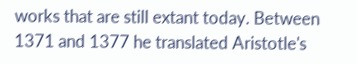works that are still extant today. Between 1371 and 1377 he translated Aristotle's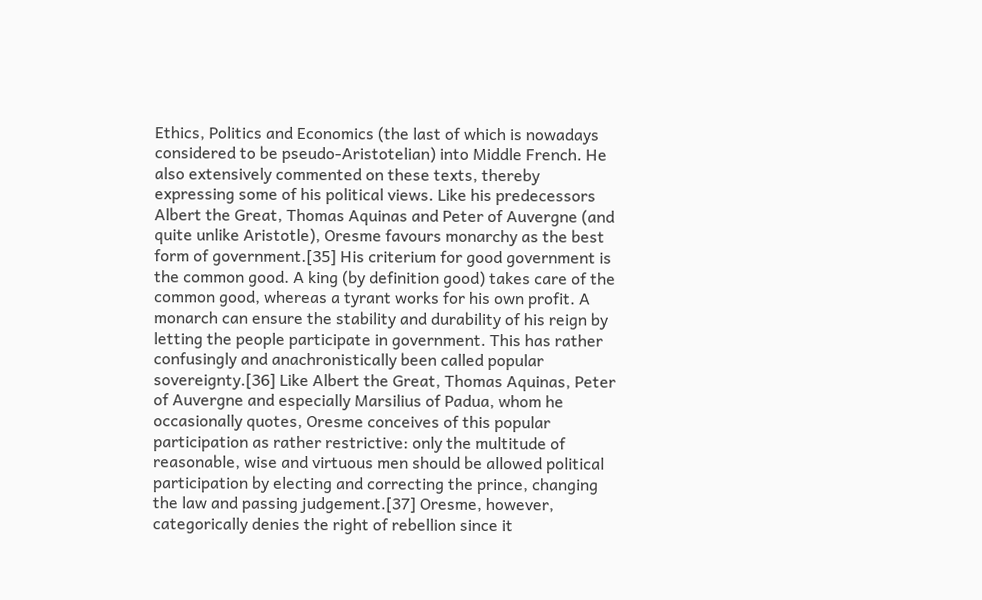Ethics, Politics and Economics (the last of which is nowadays considered to be pseudo-Aristotelian) into Middle French. He also extensively commented on these texts, thereby expressing some of his political views. Like his predecessors Albert the Great, Thomas Aquinas and Peter of Auvergne (and quite unlike Aristotle), Oresme favours monarchy as the best form of government.[35] His criterium for good government is the common good. A king (by definition good) takes care of the common good, whereas a tyrant works for his own profit. A monarch can ensure the stability and durability of his reign by letting the people participate in government. This has rather confusingly and anachronistically been called popular sovereignty.[36] Like Albert the Great, Thomas Aquinas, Peter of Auvergne and especially Marsilius of Padua, whom he occasionally quotes, Oresme conceives of this popular participation as rather restrictive: only the multitude of reasonable, wise and virtuous men should be allowed political participation by electing and correcting the prince, changing the law and passing judgement.[37] Oresme, however, categorically denies the right of rebellion since it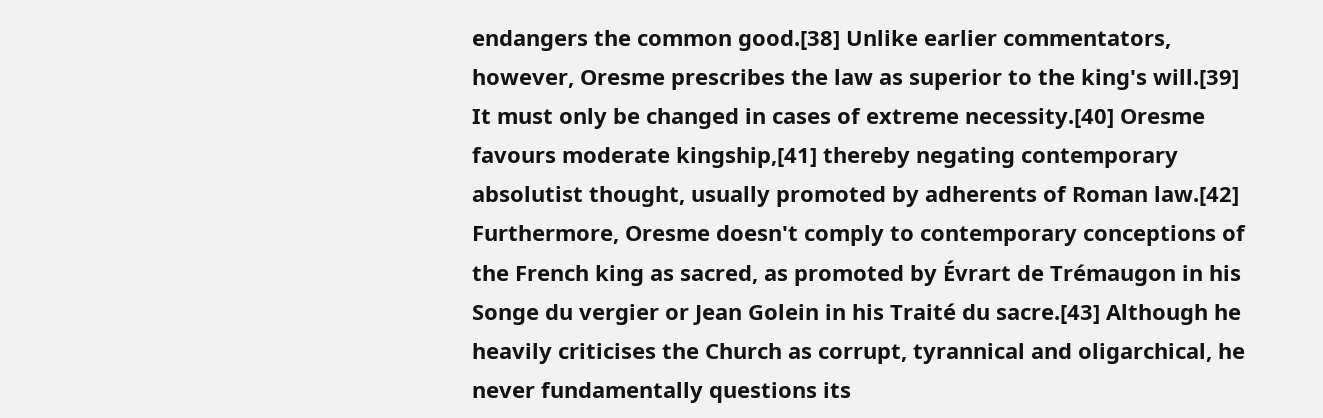endangers the common good.[38] Unlike earlier commentators, however, Oresme prescribes the law as superior to the king's will.[39] It must only be changed in cases of extreme necessity.[40] Oresme favours moderate kingship,[41] thereby negating contemporary absolutist thought, usually promoted by adherents of Roman law.[42] Furthermore, Oresme doesn't comply to contemporary conceptions of the French king as sacred, as promoted by Évrart de Trémaugon in his Songe du vergier or Jean Golein in his Traité du sacre.[43] Although he heavily criticises the Church as corrupt, tyrannical and oligarchical, he never fundamentally questions its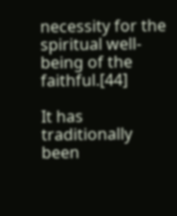necessity for the spiritual well-being of the faithful.[44]

It has traditionally been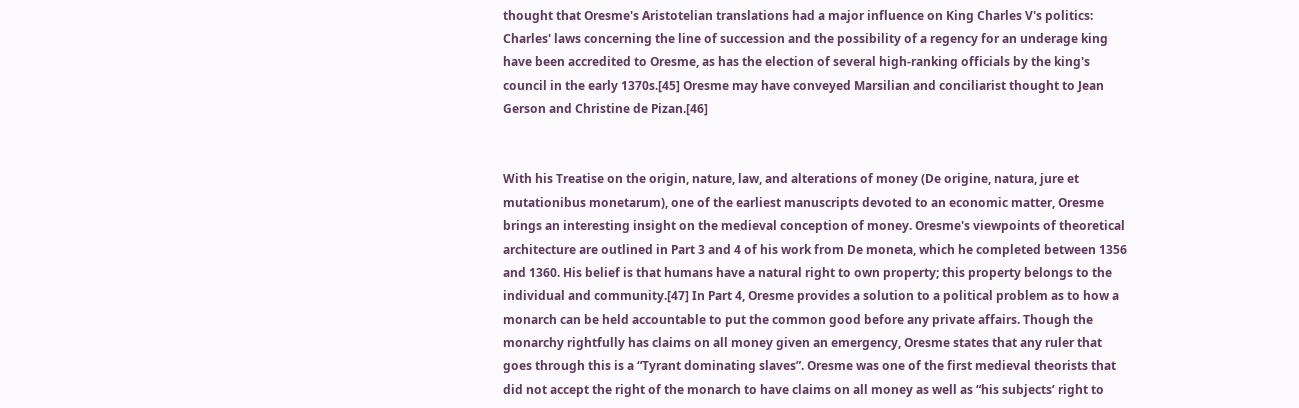thought that Oresme's Aristotelian translations had a major influence on King Charles V's politics: Charles' laws concerning the line of succession and the possibility of a regency for an underage king have been accredited to Oresme, as has the election of several high-ranking officials by the king's council in the early 1370s.[45] Oresme may have conveyed Marsilian and conciliarist thought to Jean Gerson and Christine de Pizan.[46]


With his Treatise on the origin, nature, law, and alterations of money (De origine, natura, jure et mutationibus monetarum), one of the earliest manuscripts devoted to an economic matter, Oresme brings an interesting insight on the medieval conception of money. Oresme's viewpoints of theoretical architecture are outlined in Part 3 and 4 of his work from De moneta, which he completed between 1356 and 1360. His belief is that humans have a natural right to own property; this property belongs to the individual and community.[47] In Part 4, Oresme provides a solution to a political problem as to how a monarch can be held accountable to put the common good before any private affairs. Though the monarchy rightfully has claims on all money given an emergency, Oresme states that any ruler that goes through this is a “Tyrant dominating slaves”. Oresme was one of the first medieval theorists that did not accept the right of the monarch to have claims on all money as well as “his subjects’ right to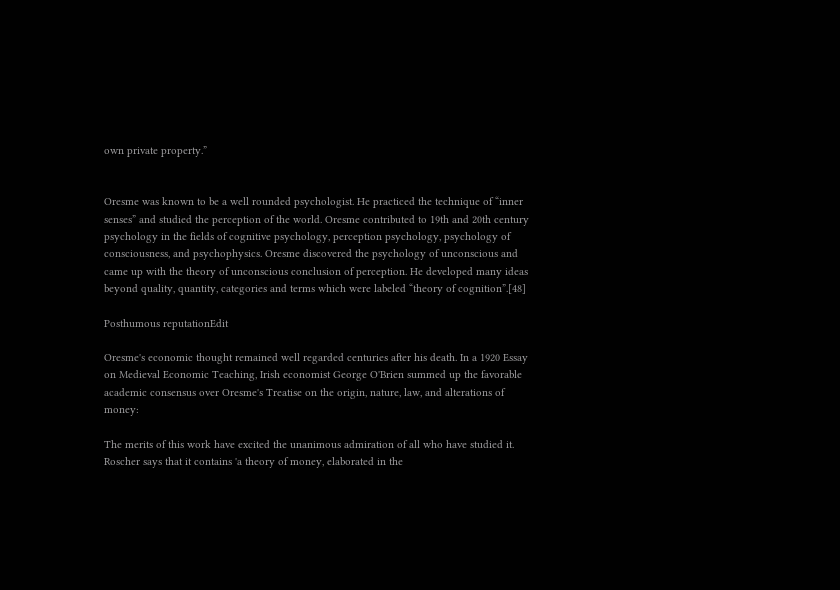own private property.”


Oresme was known to be a well rounded psychologist. He practiced the technique of “inner senses” and studied the perception of the world. Oresme contributed to 19th and 20th century psychology in the fields of cognitive psychology, perception psychology, psychology of consciousness, and psychophysics. Oresme discovered the psychology of unconscious and came up with the theory of unconscious conclusion of perception. He developed many ideas beyond quality, quantity, categories and terms which were labeled “theory of cognition”.[48]

Posthumous reputationEdit

Oresme's economic thought remained well regarded centuries after his death. In a 1920 Essay on Medieval Economic Teaching, Irish economist George O'Brien summed up the favorable academic consensus over Oresme's Treatise on the origin, nature, law, and alterations of money:

The merits of this work have excited the unanimous admiration of all who have studied it. Roscher says that it contains 'a theory of money, elaborated in the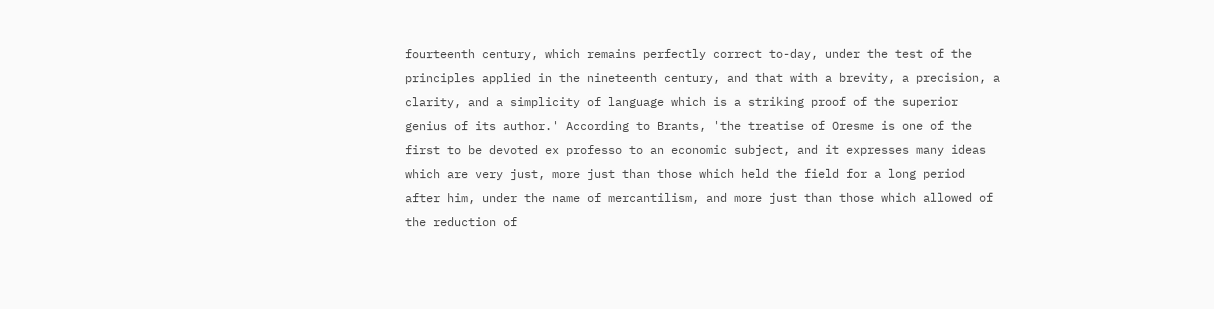fourteenth century, which remains perfectly correct to-day, under the test of the principles applied in the nineteenth century, and that with a brevity, a precision, a clarity, and a simplicity of language which is a striking proof of the superior genius of its author.' According to Brants, 'the treatise of Oresme is one of the first to be devoted ex professo to an economic subject, and it expresses many ideas which are very just, more just than those which held the field for a long period after him, under the name of mercantilism, and more just than those which allowed of the reduction of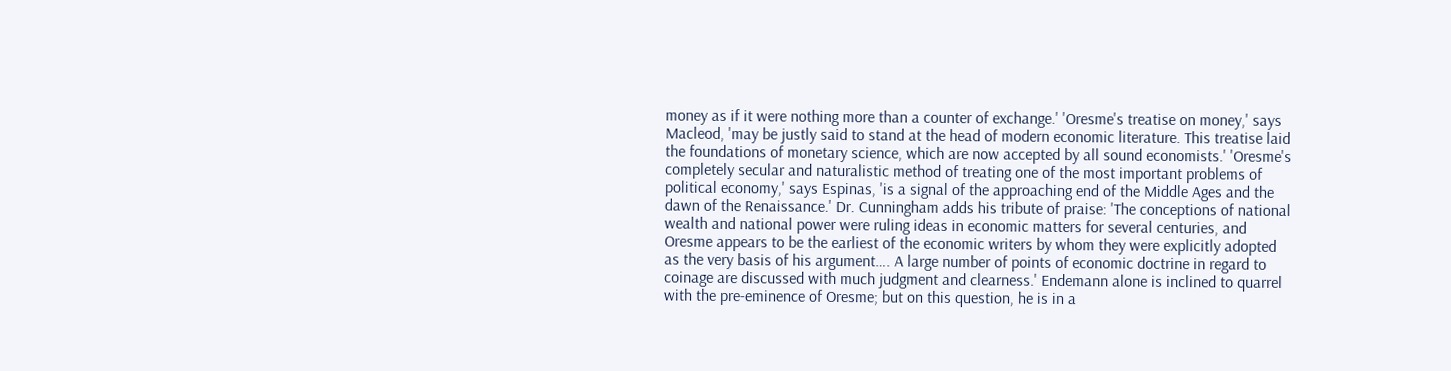money as if it were nothing more than a counter of exchange.' 'Oresme's treatise on money,' says Macleod, 'may be justly said to stand at the head of modern economic literature. This treatise laid the foundations of monetary science, which are now accepted by all sound economists.' 'Oresme's completely secular and naturalistic method of treating one of the most important problems of political economy,' says Espinas, 'is a signal of the approaching end of the Middle Ages and the dawn of the Renaissance.' Dr. Cunningham adds his tribute of praise: 'The conceptions of national wealth and national power were ruling ideas in economic matters for several centuries, and Oresme appears to be the earliest of the economic writers by whom they were explicitly adopted as the very basis of his argument…. A large number of points of economic doctrine in regard to coinage are discussed with much judgment and clearness.' Endemann alone is inclined to quarrel with the pre-eminence of Oresme; but on this question, he is in a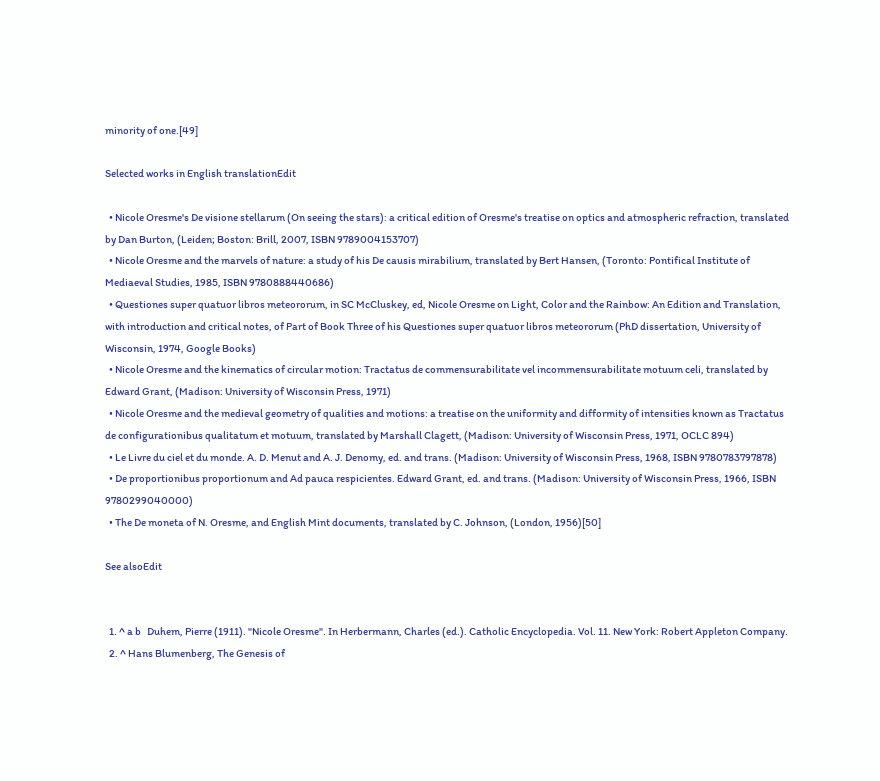minority of one.[49]

Selected works in English translationEdit

  • Nicole Oresme's De visione stellarum (On seeing the stars): a critical edition of Oresme's treatise on optics and atmospheric refraction, translated by Dan Burton, (Leiden; Boston: Brill, 2007, ISBN 9789004153707)
  • Nicole Oresme and the marvels of nature: a study of his De causis mirabilium, translated by Bert Hansen, (Toronto: Pontifical Institute of Mediaeval Studies, 1985, ISBN 9780888440686)
  • Questiones super quatuor libros meteororum, in SC McCluskey, ed, Nicole Oresme on Light, Color and the Rainbow: An Edition and Translation, with introduction and critical notes, of Part of Book Three of his Questiones super quatuor libros meteororum (PhD dissertation, University of Wisconsin, 1974, Google Books)
  • Nicole Oresme and the kinematics of circular motion: Tractatus de commensurabilitate vel incommensurabilitate motuum celi, translated by Edward Grant, (Madison: University of Wisconsin Press, 1971)
  • Nicole Oresme and the medieval geometry of qualities and motions: a treatise on the uniformity and difformity of intensities known as Tractatus de configurationibus qualitatum et motuum, translated by Marshall Clagett, (Madison: University of Wisconsin Press, 1971, OCLC 894)
  • Le Livre du ciel et du monde. A. D. Menut and A. J. Denomy, ed. and trans. (Madison: University of Wisconsin Press, 1968, ISBN 9780783797878)
  • De proportionibus proportionum and Ad pauca respicientes. Edward Grant, ed. and trans. (Madison: University of Wisconsin Press, 1966, ISBN 9780299040000)
  • The De moneta of N. Oresme, and English Mint documents, translated by C. Johnson, (London, 1956)[50]

See alsoEdit


  1. ^ a b   Duhem, Pierre (1911). "Nicole Oresme". In Herbermann, Charles (ed.). Catholic Encyclopedia. Vol. 11. New York: Robert Appleton Company.
  2. ^ Hans Blumenberg, The Genesis of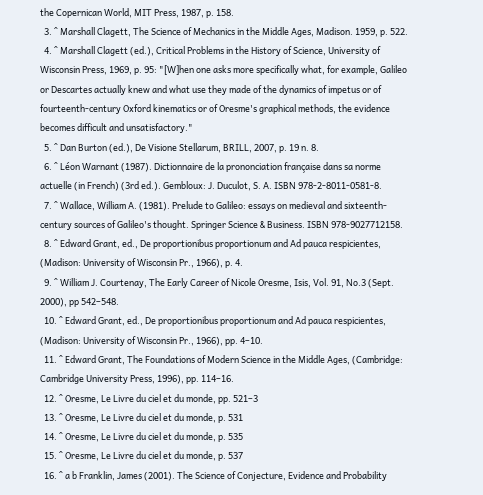the Copernican World, MIT Press, 1987, p. 158.
  3. ^ Marshall Clagett, The Science of Mechanics in the Middle Ages, Madison. 1959, p. 522.
  4. ^ Marshall Clagett (ed.), Critical Problems in the History of Science, University of Wisconsin Press, 1969, p. 95: "[W]hen one asks more specifically what, for example, Galileo or Descartes actually knew and what use they made of the dynamics of impetus or of fourteenth-century Oxford kinematics or of Oresme's graphical methods, the evidence becomes difficult and unsatisfactory."
  5. ^ Dan Burton (ed.), De Visione Stellarum, BRILL, 2007, p. 19 n. 8.
  6. ^ Léon Warnant (1987). Dictionnaire de la prononciation française dans sa norme actuelle (in French) (3rd ed.). Gembloux: J. Duculot, S. A. ISBN 978-2-8011-0581-8.
  7. ^ Wallace, William A. (1981). Prelude to Galileo: essays on medieval and sixteenth-century sources of Galileo's thought. Springer Science & Business. ISBN 978-9027712158.
  8. ^ Edward Grant, ed., De proportionibus proportionum and Ad pauca respicientes, (Madison: University of Wisconsin Pr., 1966), p. 4.
  9. ^ William J. Courtenay, The Early Career of Nicole Oresme, Isis, Vol. 91, No.3 (Sept. 2000), pp 542–548.
  10. ^ Edward Grant, ed., De proportionibus proportionum and Ad pauca respicientes, (Madison: University of Wisconsin Pr., 1966), pp. 4–10.
  11. ^ Edward Grant, The Foundations of Modern Science in the Middle Ages, (Cambridge: Cambridge University Press, 1996), pp. 114–16.
  12. ^ Oresme, Le Livre du ciel et du monde, pp. 521–3
  13. ^ Oresme, Le Livre du ciel et du monde, p. 531
  14. ^ Oresme, Le Livre du ciel et du monde, p. 535
  15. ^ Oresme, Le Livre du ciel et du monde, p. 537
  16. ^ a b Franklin, James (2001). The Science of Conjecture, Evidence and Probability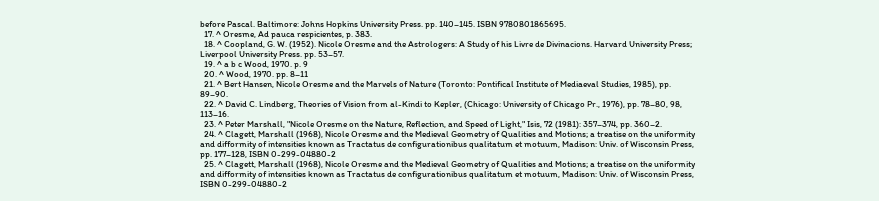before Pascal. Baltimore: Johns Hopkins University Press. pp. 140–145. ISBN 9780801865695.
  17. ^ Oresme, Ad pauca respicientes, p. 383.
  18. ^ Coopland, G. W. (1952). Nicole Oresme and the Astrologers: A Study of his Livre de Divinacions. Harvard University Press; Liverpool University Press. pp. 53–57.
  19. ^ a b c Wood, 1970. p. 9
  20. ^ Wood, 1970. pp. 8–11
  21. ^ Bert Hansen, Nicole Oresme and the Marvels of Nature (Toronto: Pontifical Institute of Mediaeval Studies, 1985), pp. 89–90.
  22. ^ David C. Lindberg, Theories of Vision from al-Kindi to Kepler, (Chicago: University of Chicago Pr., 1976), pp. 78–80, 98, 113–16.
  23. ^ Peter Marshall, "Nicole Oresme on the Nature, Reflection, and Speed of Light," Isis, 72 (1981): 357–374, pp. 360–2.
  24. ^ Clagett, Marshall (1968), Nicole Oresme and the Medieval Geometry of Qualities and Motions; a treatise on the uniformity and difformity of intensities known as Tractatus de configurationibus qualitatum et motuum, Madison: Univ. of Wisconsin Press, pp. 177–128, ISBN 0-299-04880-2
  25. ^ Clagett, Marshall (1968), Nicole Oresme and the Medieval Geometry of Qualities and Motions; a treatise on the uniformity and difformity of intensities known as Tractatus de configurationibus qualitatum et motuum, Madison: Univ. of Wisconsin Press, ISBN 0-299-04880-2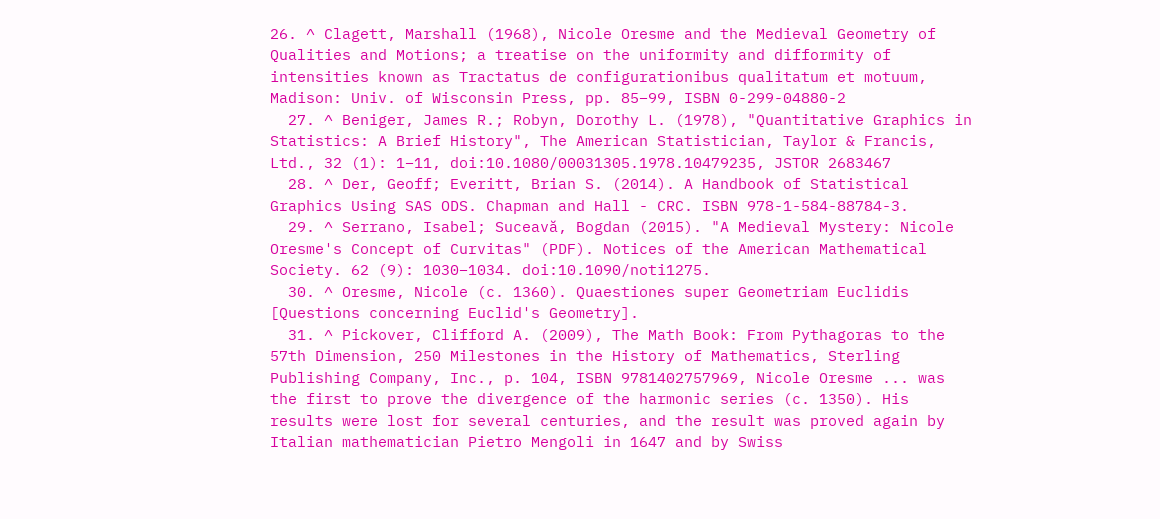26. ^ Clagett, Marshall (1968), Nicole Oresme and the Medieval Geometry of Qualities and Motions; a treatise on the uniformity and difformity of intensities known as Tractatus de configurationibus qualitatum et motuum, Madison: Univ. of Wisconsin Press, pp. 85–99, ISBN 0-299-04880-2
  27. ^ Beniger, James R.; Robyn, Dorothy L. (1978), "Quantitative Graphics in Statistics: A Brief History", The American Statistician, Taylor & Francis, Ltd., 32 (1): 1–11, doi:10.1080/00031305.1978.10479235, JSTOR 2683467
  28. ^ Der, Geoff; Everitt, Brian S. (2014). A Handbook of Statistical Graphics Using SAS ODS. Chapman and Hall - CRC. ISBN 978-1-584-88784-3.
  29. ^ Serrano, Isabel; Suceavă, Bogdan (2015). "A Medieval Mystery: Nicole Oresme's Concept of Curvitas" (PDF). Notices of the American Mathematical Society. 62 (9): 1030–1034. doi:10.1090/noti1275.
  30. ^ Oresme, Nicole (c. 1360). Quaestiones super Geometriam Euclidis [Questions concerning Euclid's Geometry].
  31. ^ Pickover, Clifford A. (2009), The Math Book: From Pythagoras to the 57th Dimension, 250 Milestones in the History of Mathematics, Sterling Publishing Company, Inc., p. 104, ISBN 9781402757969, Nicole Oresme ... was the first to prove the divergence of the harmonic series (c. 1350). His results were lost for several centuries, and the result was proved again by Italian mathematician Pietro Mengoli in 1647 and by Swiss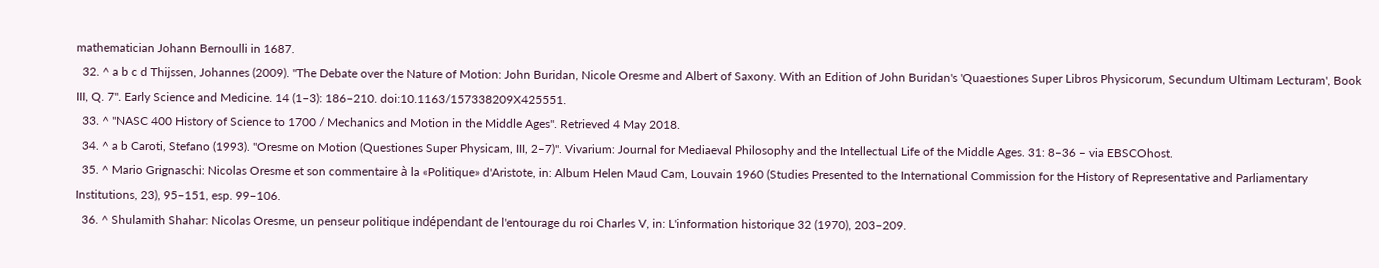mathematician Johann Bernoulli in 1687.
  32. ^ a b c d Thijssen, Johannes (2009). "The Debate over the Nature of Motion: John Buridan, Nicole Oresme and Albert of Saxony. With an Edition of John Buridan's 'Quaestiones Super Libros Physicorum, Secundum Ultimam Lecturam', Book III, Q. 7". Early Science and Medicine. 14 (1–3): 186–210. doi:10.1163/157338209X425551.
  33. ^ "NASC 400 History of Science to 1700 / Mechanics and Motion in the Middle Ages". Retrieved 4 May 2018.
  34. ^ a b Caroti, Stefano (1993). "Oresme on Motion (Questiones Super Physicam, III, 2–7)". Vivarium: Journal for Mediaeval Philosophy and the Intellectual Life of the Middle Ages. 31: 8–36 – via EBSCOhost.
  35. ^ Mario Grignaschi: Nicolas Oresme et son commentaire à la «Politique» d'Aristote, in: Album Helen Maud Cam, Louvain 1960 (Studies Presented to the International Commission for the History of Representative and Parliamentary Institutions, 23), 95–151, esp. 99–106.
  36. ^ Shulamith Shahar: Nicolas Oresme, un penseur politique indépendant de l'entourage du roi Charles V, in: L'information historique 32 (1970), 203–209.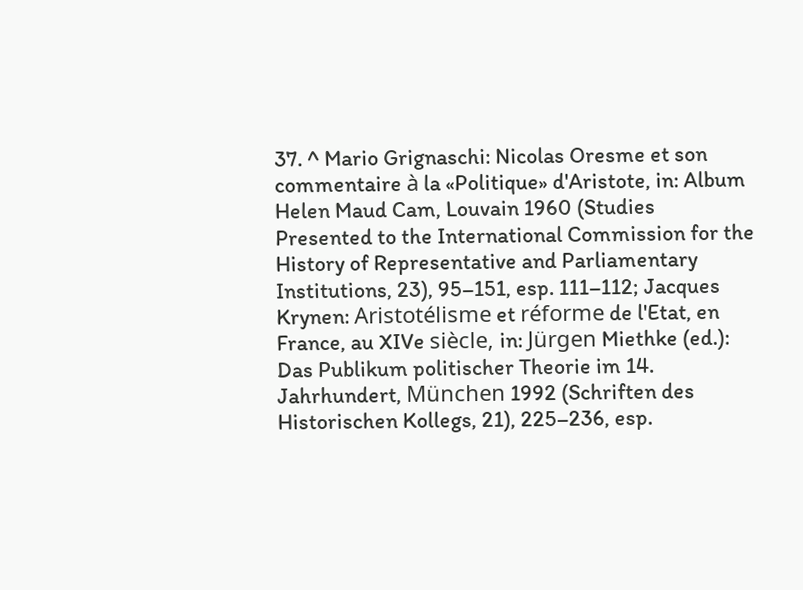37. ^ Mario Grignaschi: Nicolas Oresme et son commentaire à la «Politique» d'Aristote, in: Album Helen Maud Cam, Louvain 1960 (Studies Presented to the International Commission for the History of Representative and Parliamentary Institutions, 23), 95–151, esp. 111–112; Jacques Krynen: Aristotélisme et réforme de l'Etat, en France, au XIVe siècle, in: Jürgen Miethke (ed.): Das Publikum politischer Theorie im 14. Jahrhundert, München 1992 (Schriften des Historischen Kollegs, 21), 225–236, esp.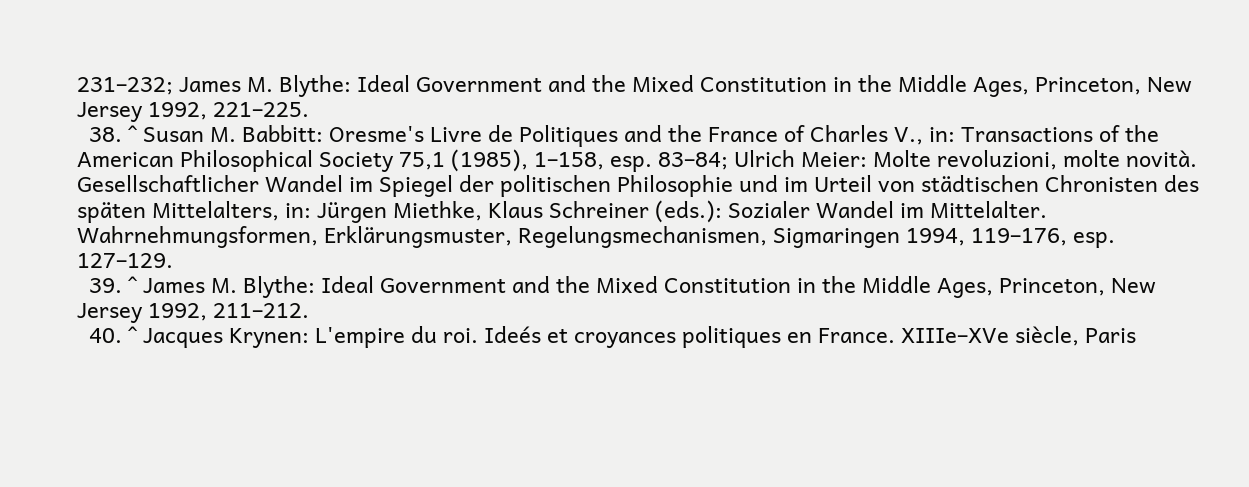231–232; James M. Blythe: Ideal Government and the Mixed Constitution in the Middle Ages, Princeton, New Jersey 1992, 221–225.
  38. ^ Susan M. Babbitt: Oresme's Livre de Politiques and the France of Charles V., in: Transactions of the American Philosophical Society 75,1 (1985), 1–158, esp. 83–84; Ulrich Meier: Molte revoluzioni, molte novità. Gesellschaftlicher Wandel im Spiegel der politischen Philosophie und im Urteil von städtischen Chronisten des späten Mittelalters, in: Jürgen Miethke, Klaus Schreiner (eds.): Sozialer Wandel im Mittelalter. Wahrnehmungsformen, Erklärungsmuster, Regelungsmechanismen, Sigmaringen 1994, 119–176, esp. 127–129.
  39. ^ James M. Blythe: Ideal Government and the Mixed Constitution in the Middle Ages, Princeton, New Jersey 1992, 211–212.
  40. ^ Jacques Krynen: L'empire du roi. Ideés et croyances politiques en France. XIIIe–XVe siècle, Paris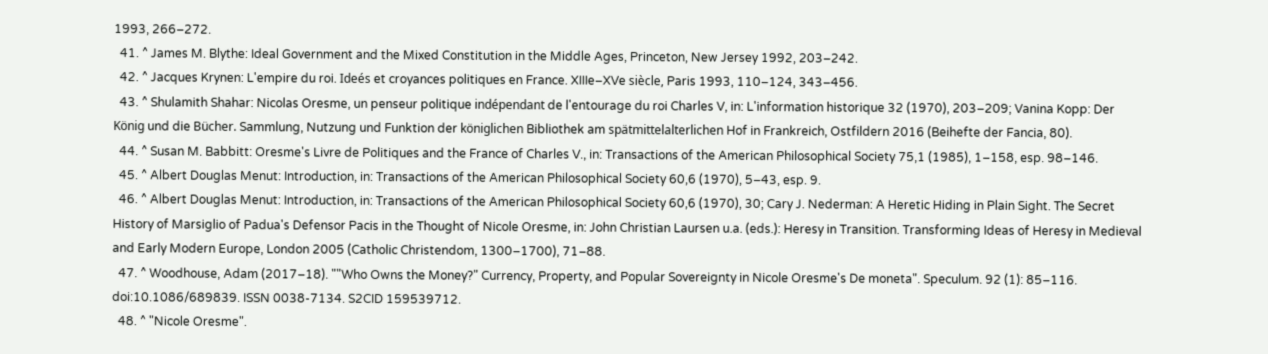1993, 266–272.
  41. ^ James M. Blythe: Ideal Government and the Mixed Constitution in the Middle Ages, Princeton, New Jersey 1992, 203–242.
  42. ^ Jacques Krynen: L'empire du roi. Ideés et croyances politiques en France. XIIIe–XVe siècle, Paris 1993, 110–124, 343–456.
  43. ^ Shulamith Shahar: Nicolas Oresme, un penseur politique indépendant de l'entourage du roi Charles V, in: L'information historique 32 (1970), 203–209; Vanina Kopp: Der König und die Bücher. Sammlung, Nutzung und Funktion der königlichen Bibliothek am spätmittelalterlichen Hof in Frankreich, Ostfildern 2016 (Beihefte der Fancia, 80).
  44. ^ Susan M. Babbitt: Oresme's Livre de Politiques and the France of Charles V., in: Transactions of the American Philosophical Society 75,1 (1985), 1–158, esp. 98–146.
  45. ^ Albert Douglas Menut: Introduction, in: Transactions of the American Philosophical Society 60,6 (1970), 5–43, esp. 9.
  46. ^ Albert Douglas Menut: Introduction, in: Transactions of the American Philosophical Society 60,6 (1970), 30; Cary J. Nederman: A Heretic Hiding in Plain Sight. The Secret History of Marsiglio of Padua's Defensor Pacis in the Thought of Nicole Oresme, in: John Christian Laursen u.a. (eds.): Heresy in Transition. Transforming Ideas of Heresy in Medieval and Early Modern Europe, London 2005 (Catholic Christendom, 1300–1700), 71–88.
  47. ^ Woodhouse, Adam (2017–18). ""Who Owns the Money?" Currency, Property, and Popular Sovereignty in Nicole Oresme's De moneta". Speculum. 92 (1): 85–116. doi:10.1086/689839. ISSN 0038-7134. S2CID 159539712.
  48. ^ "Nicole Oresme".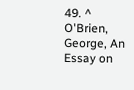49. ^ O'Brien, George, An Essay on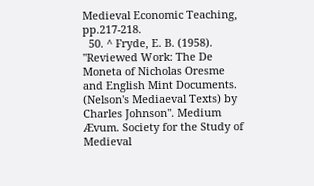Medieval Economic Teaching, pp.217-218.
  50. ^ Fryde, E. B. (1958). "Reviewed Work: The De Moneta of Nicholas Oresme and English Mint Documents. (Nelson's Mediaeval Texts) by Charles Johnson". Medium Ævum. Society for the Study of Medieval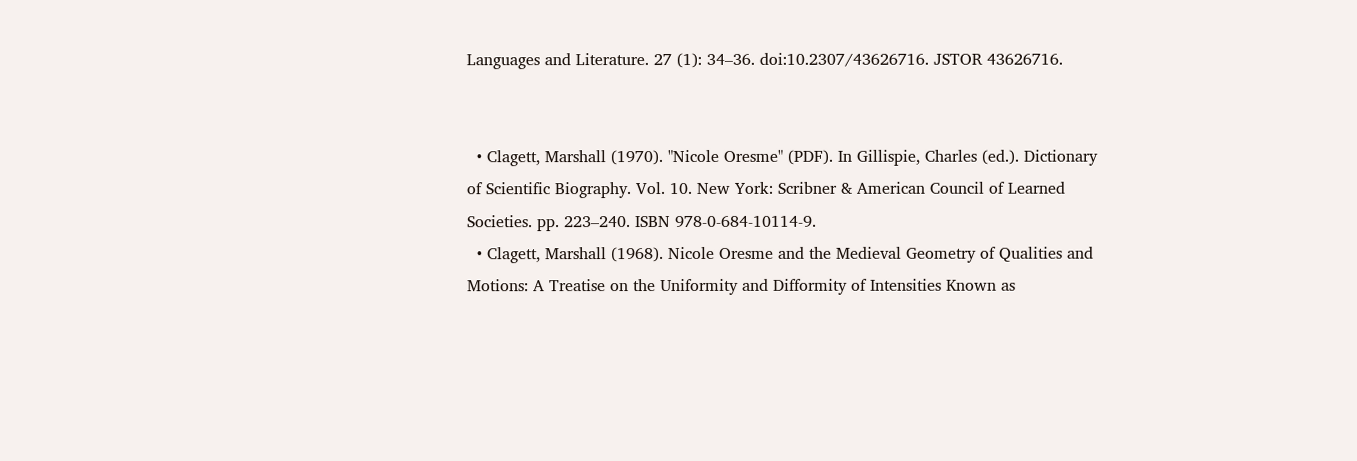Languages and Literature. 27 (1): 34–36. doi:10.2307/43626716. JSTOR 43626716.


  • Clagett, Marshall (1970). "Nicole Oresme" (PDF). In Gillispie, Charles (ed.). Dictionary of Scientific Biography. Vol. 10. New York: Scribner & American Council of Learned Societies. pp. 223–240. ISBN 978-0-684-10114-9.
  • Clagett, Marshall (1968). Nicole Oresme and the Medieval Geometry of Qualities and Motions: A Treatise on the Uniformity and Difformity of Intensities Known as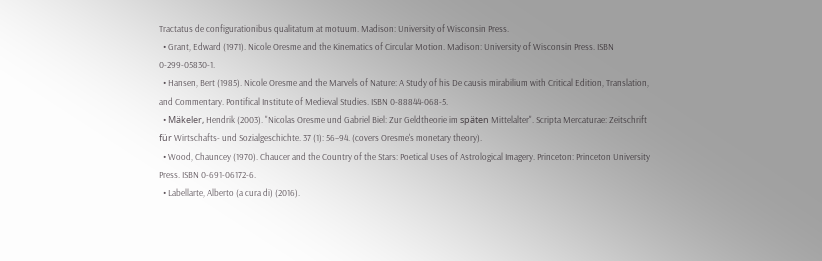Tractatus de configurationibus qualitatum at motuum. Madison: University of Wisconsin Press.
  • Grant, Edward (1971). Nicole Oresme and the Kinematics of Circular Motion. Madison: University of Wisconsin Press. ISBN 0-299-05830-1.
  • Hansen, Bert (1985). Nicole Oresme and the Marvels of Nature: A Study of his De causis mirabilium with Critical Edition, Translation, and Commentary. Pontifical Institute of Medieval Studies. ISBN 0-88844-068-5.
  • Mäkeler, Hendrik (2003). "Nicolas Oresme und Gabriel Biel: Zur Geldtheorie im späten Mittelalter". Scripta Mercaturae: Zeitschrift für Wirtschafts- und Sozialgeschichte. 37 (1): 56–94. (covers Oresme's monetary theory).
  • Wood, Chauncey (1970). Chaucer and the Country of the Stars: Poetical Uses of Astrological Imagery. Princeton: Princeton University Press. ISBN 0-691-06172-6.
  • Labellarte, Alberto (a cura di) (2016).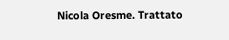Nicola Oresme. Trattato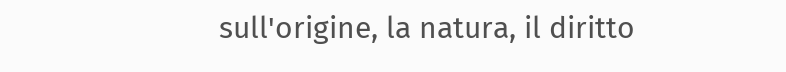sull'origine, la natura, il diritto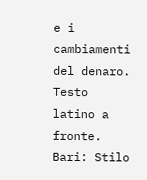e i cambiamenti del denaro. Testo latino a fronte. Bari: Stilo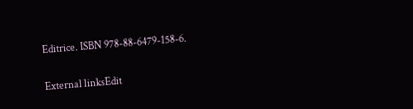Editrice. ISBN 978-88-6479-158-6.

External linksEdit